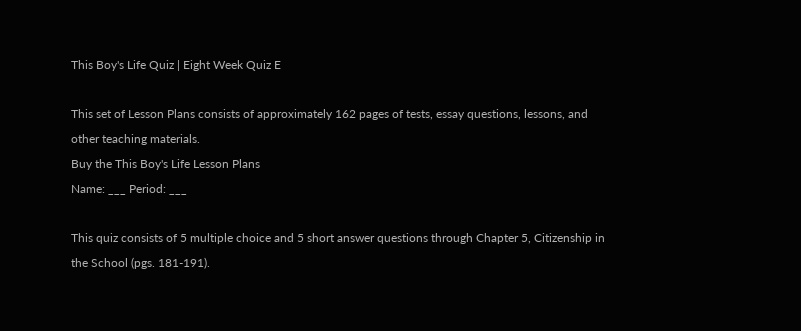This Boy's Life Quiz | Eight Week Quiz E

This set of Lesson Plans consists of approximately 162 pages of tests, essay questions, lessons, and other teaching materials.
Buy the This Boy's Life Lesson Plans
Name: ___ Period: ___

This quiz consists of 5 multiple choice and 5 short answer questions through Chapter 5, Citizenship in the School (pgs. 181-191).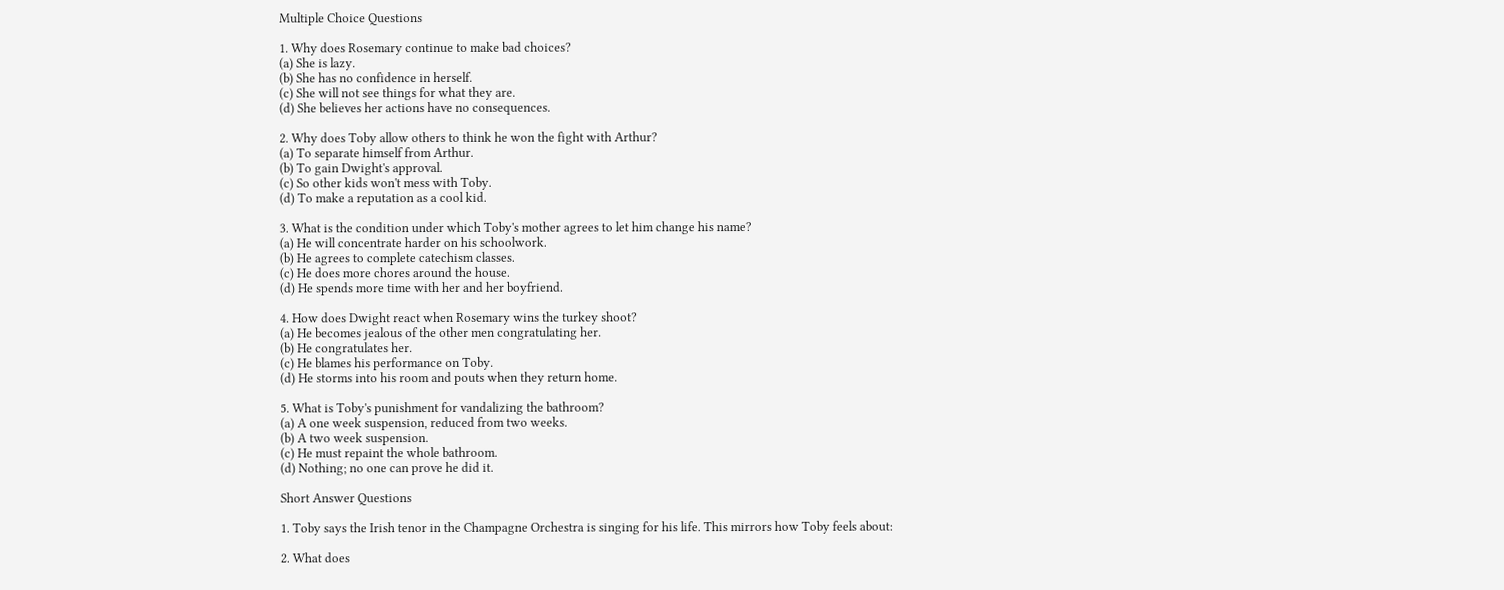Multiple Choice Questions

1. Why does Rosemary continue to make bad choices?
(a) She is lazy.
(b) She has no confidence in herself.
(c) She will not see things for what they are.
(d) She believes her actions have no consequences.

2. Why does Toby allow others to think he won the fight with Arthur?
(a) To separate himself from Arthur.
(b) To gain Dwight's approval.
(c) So other kids won't mess with Toby.
(d) To make a reputation as a cool kid.

3. What is the condition under which Toby's mother agrees to let him change his name?
(a) He will concentrate harder on his schoolwork.
(b) He agrees to complete catechism classes.
(c) He does more chores around the house.
(d) He spends more time with her and her boyfriend.

4. How does Dwight react when Rosemary wins the turkey shoot?
(a) He becomes jealous of the other men congratulating her.
(b) He congratulates her.
(c) He blames his performance on Toby.
(d) He storms into his room and pouts when they return home.

5. What is Toby's punishment for vandalizing the bathroom?
(a) A one week suspension, reduced from two weeks.
(b) A two week suspension.
(c) He must repaint the whole bathroom.
(d) Nothing; no one can prove he did it.

Short Answer Questions

1. Toby says the Irish tenor in the Champagne Orchestra is singing for his life. This mirrors how Toby feels about:

2. What does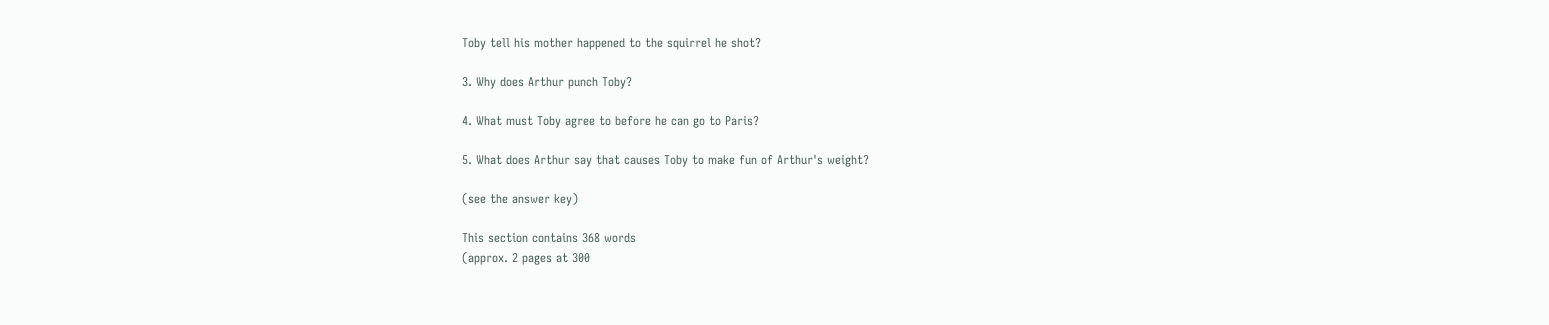Toby tell his mother happened to the squirrel he shot?

3. Why does Arthur punch Toby?

4. What must Toby agree to before he can go to Paris?

5. What does Arthur say that causes Toby to make fun of Arthur's weight?

(see the answer key)

This section contains 368 words
(approx. 2 pages at 300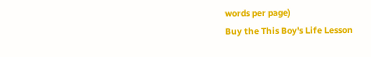words per page)
Buy the This Boy's Life Lesson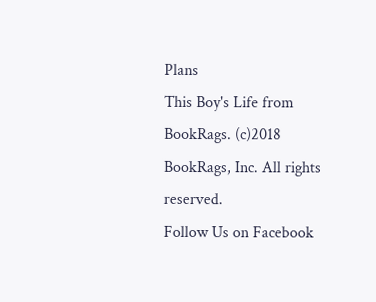Plans
This Boy's Life from BookRags. (c)2018 BookRags, Inc. All rights reserved.
Follow Us on Facebook